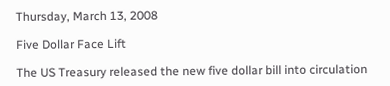Thursday, March 13, 2008

Five Dollar Face Lift

The US Treasury released the new five dollar bill into circulation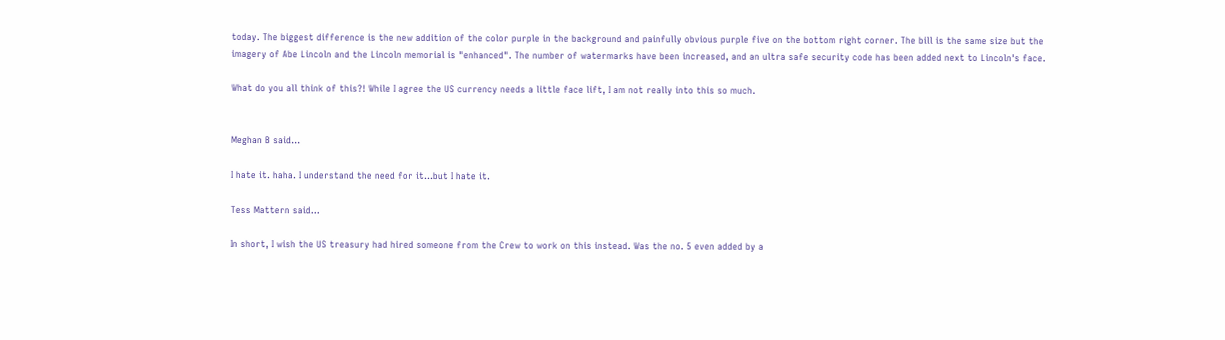today. The biggest difference is the new addition of the color purple in the background and painfully obvious purple five on the bottom right corner. The bill is the same size but the imagery of Abe Lincoln and the Lincoln memorial is "enhanced". The number of watermarks have been increased, and an ultra safe security code has been added next to Lincoln's face.

What do you all think of this?! While I agree the US currency needs a little face lift, I am not really into this so much.


Meghan B said...

I hate it. haha. I understand the need for it...but I hate it.

Tess Mattern said...

In short, I wish the US treasury had hired someone from the Crew to work on this instead. Was the no. 5 even added by a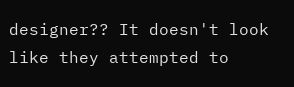designer?? It doesn't look like they attempted to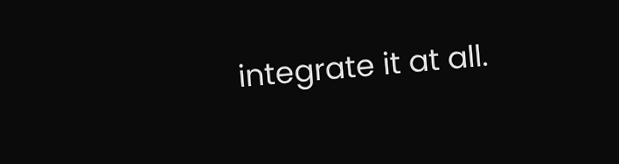integrate it at all.